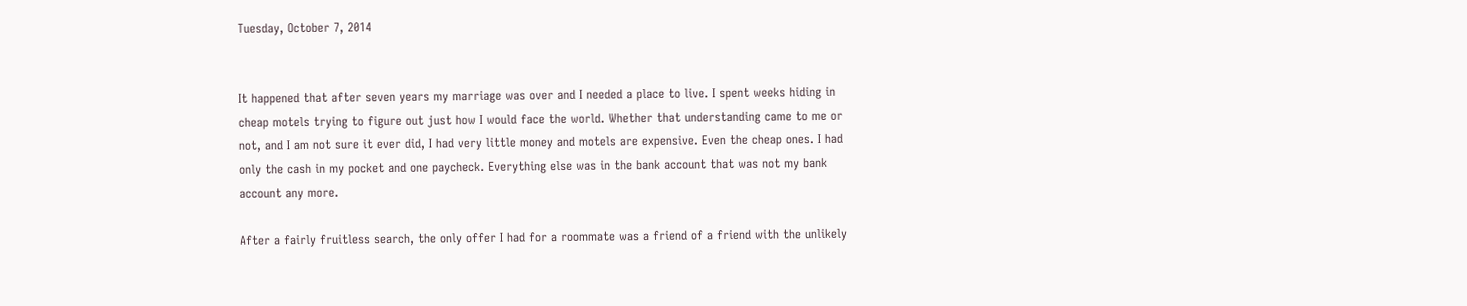Tuesday, October 7, 2014


It happened that after seven years my marriage was over and I needed a place to live. I spent weeks hiding in cheap motels trying to figure out just how I would face the world. Whether that understanding came to me or not, and I am not sure it ever did, I had very little money and motels are expensive. Even the cheap ones. I had only the cash in my pocket and one paycheck. Everything else was in the bank account that was not my bank account any more.

After a fairly fruitless search, the only offer I had for a roommate was a friend of a friend with the unlikely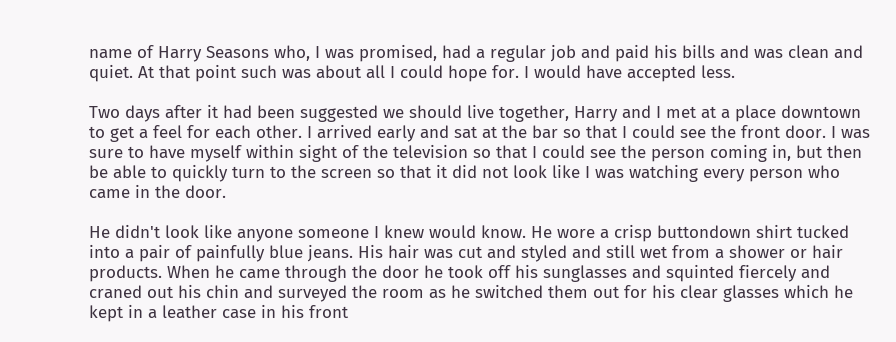name of Harry Seasons who, I was promised, had a regular job and paid his bills and was clean and quiet. At that point such was about all I could hope for. I would have accepted less.

Two days after it had been suggested we should live together, Harry and I met at a place downtown to get a feel for each other. I arrived early and sat at the bar so that I could see the front door. I was sure to have myself within sight of the television so that I could see the person coming in, but then be able to quickly turn to the screen so that it did not look like I was watching every person who came in the door.

He didn't look like anyone someone I knew would know. He wore a crisp buttondown shirt tucked into a pair of painfully blue jeans. His hair was cut and styled and still wet from a shower or hair products. When he came through the door he took off his sunglasses and squinted fiercely and craned out his chin and surveyed the room as he switched them out for his clear glasses which he kept in a leather case in his front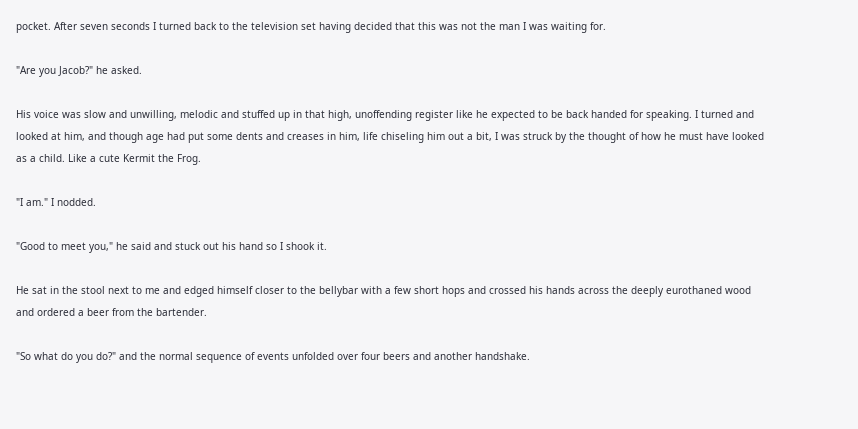pocket. After seven seconds I turned back to the television set having decided that this was not the man I was waiting for.

"Are you Jacob?" he asked.

His voice was slow and unwilling, melodic and stuffed up in that high, unoffending register like he expected to be back handed for speaking. I turned and looked at him, and though age had put some dents and creases in him, life chiseling him out a bit, I was struck by the thought of how he must have looked as a child. Like a cute Kermit the Frog.

"I am." I nodded.

"Good to meet you," he said and stuck out his hand so I shook it.

He sat in the stool next to me and edged himself closer to the bellybar with a few short hops and crossed his hands across the deeply eurothaned wood and ordered a beer from the bartender.

"So what do you do?" and the normal sequence of events unfolded over four beers and another handshake.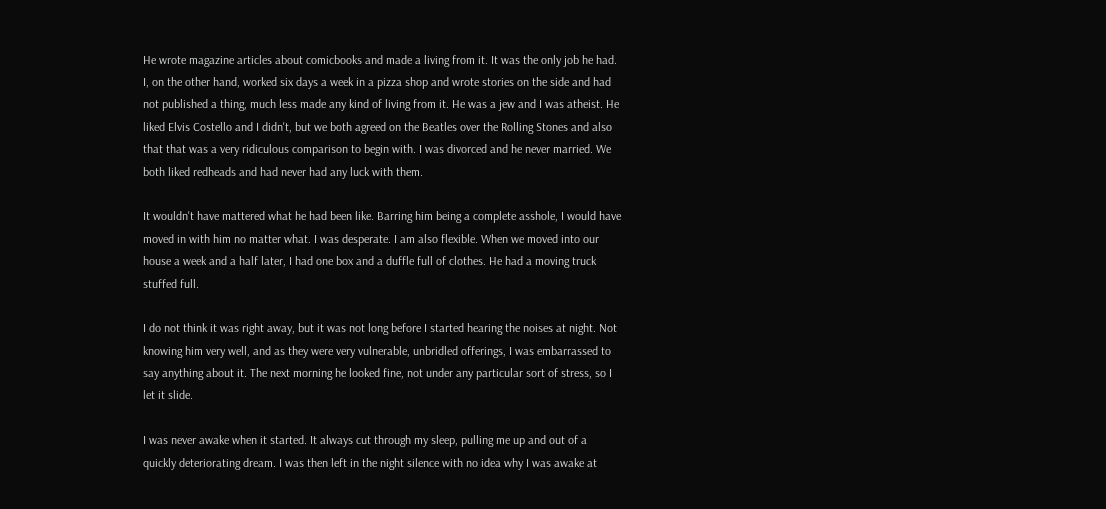He wrote magazine articles about comicbooks and made a living from it. It was the only job he had. I, on the other hand, worked six days a week in a pizza shop and wrote stories on the side and had not published a thing, much less made any kind of living from it. He was a jew and I was atheist. He liked Elvis Costello and I didn't, but we both agreed on the Beatles over the Rolling Stones and also that that was a very ridiculous comparison to begin with. I was divorced and he never married. We both liked redheads and had never had any luck with them.

It wouldn't have mattered what he had been like. Barring him being a complete asshole, I would have moved in with him no matter what. I was desperate. I am also flexible. When we moved into our house a week and a half later, I had one box and a duffle full of clothes. He had a moving truck stuffed full.

I do not think it was right away, but it was not long before I started hearing the noises at night. Not knowing him very well, and as they were very vulnerable, unbridled offerings, I was embarrassed to say anything about it. The next morning he looked fine, not under any particular sort of stress, so I let it slide.

I was never awake when it started. It always cut through my sleep, pulling me up and out of a quickly deteriorating dream. I was then left in the night silence with no idea why I was awake at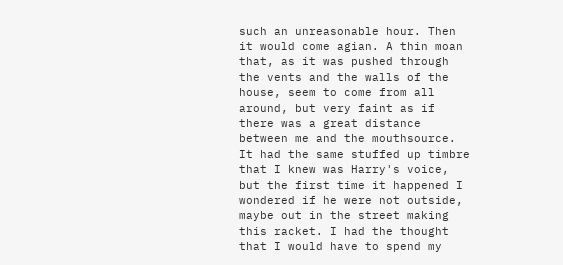such an unreasonable hour. Then it would come agian. A thin moan that, as it was pushed through the vents and the walls of the house, seem to come from all around, but very faint as if there was a great distance between me and the mouthsource. It had the same stuffed up timbre that I knew was Harry's voice, but the first time it happened I wondered if he were not outside, maybe out in the street making this racket. I had the thought that I would have to spend my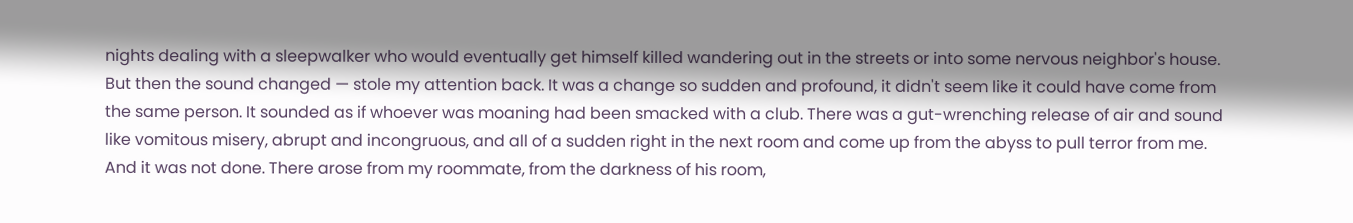nights dealing with a sleepwalker who would eventually get himself killed wandering out in the streets or into some nervous neighbor's house. But then the sound changed — stole my attention back. It was a change so sudden and profound, it didn't seem like it could have come from the same person. It sounded as if whoever was moaning had been smacked with a club. There was a gut-wrenching release of air and sound like vomitous misery, abrupt and incongruous, and all of a sudden right in the next room and come up from the abyss to pull terror from me. And it was not done. There arose from my roommate, from the darkness of his room,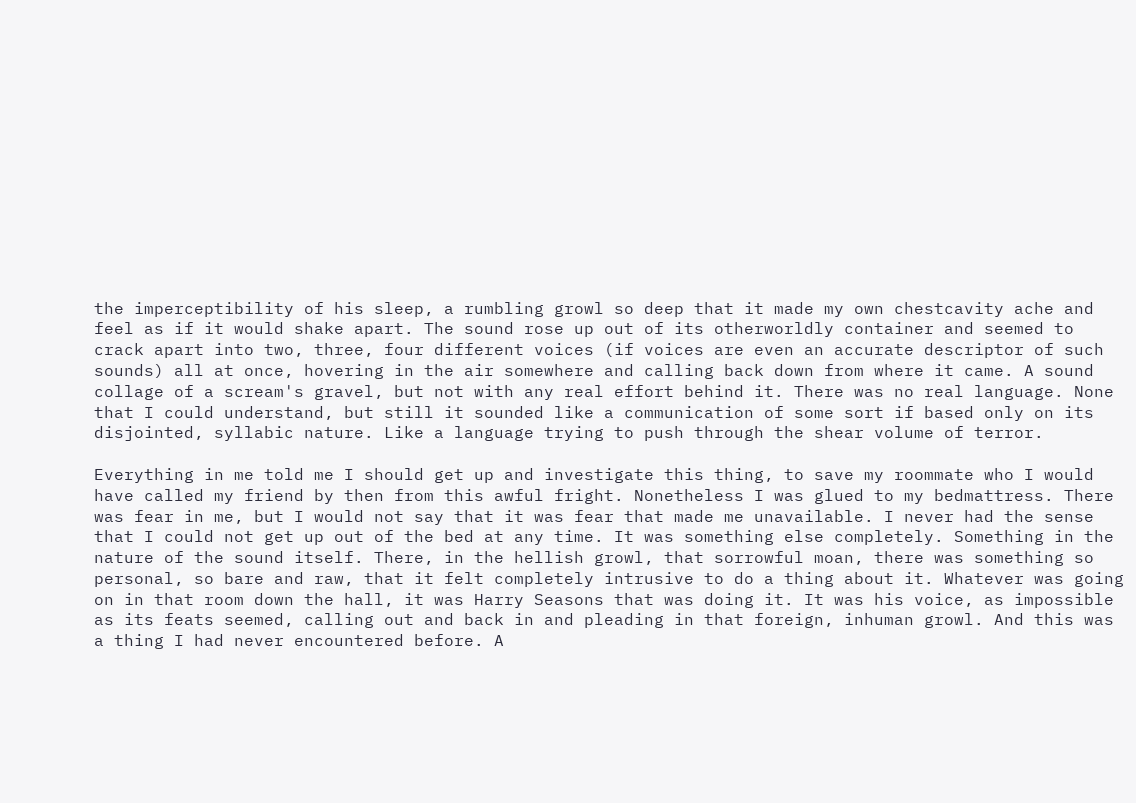the imperceptibility of his sleep, a rumbling growl so deep that it made my own chestcavity ache and feel as if it would shake apart. The sound rose up out of its otherworldly container and seemed to crack apart into two, three, four different voices (if voices are even an accurate descriptor of such sounds) all at once, hovering in the air somewhere and calling back down from where it came. A sound collage of a scream's gravel, but not with any real effort behind it. There was no real language. None that I could understand, but still it sounded like a communication of some sort if based only on its disjointed, syllabic nature. Like a language trying to push through the shear volume of terror.

Everything in me told me I should get up and investigate this thing, to save my roommate who I would have called my friend by then from this awful fright. Nonetheless I was glued to my bedmattress. There was fear in me, but I would not say that it was fear that made me unavailable. I never had the sense that I could not get up out of the bed at any time. It was something else completely. Something in the nature of the sound itself. There, in the hellish growl, that sorrowful moan, there was something so personal, so bare and raw, that it felt completely intrusive to do a thing about it. Whatever was going on in that room down the hall, it was Harry Seasons that was doing it. It was his voice, as impossible as its feats seemed, calling out and back in and pleading in that foreign, inhuman growl. And this was a thing I had never encountered before. A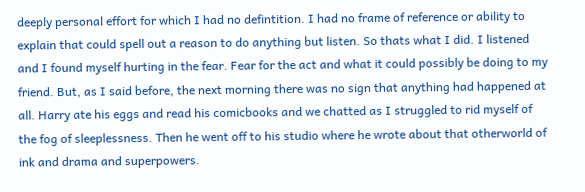deeply personal effort for which I had no defintition. I had no frame of reference or ability to explain that could spell out a reason to do anything but listen. So thats what I did. I listened and I found myself hurting in the fear. Fear for the act and what it could possibly be doing to my friend. But, as I said before, the next morning there was no sign that anything had happened at all. Harry ate his eggs and read his comicbooks and we chatted as I struggled to rid myself of the fog of sleeplessness. Then he went off to his studio where he wrote about that otherworld of ink and drama and superpowers.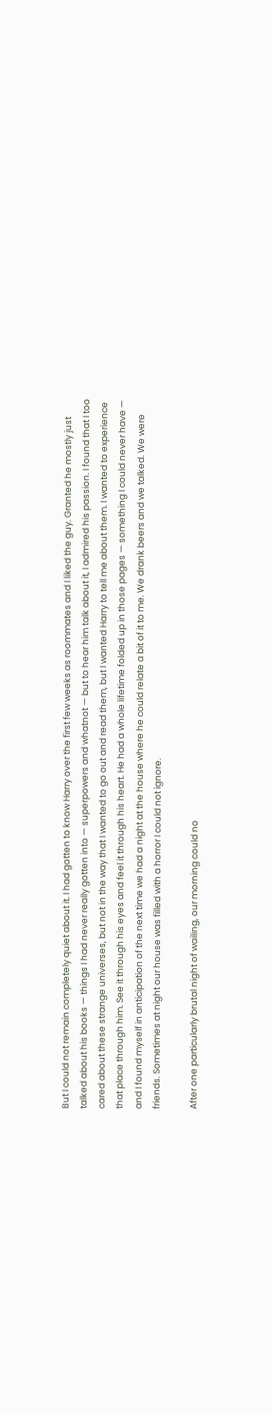But I could not remain completely quiet about it. I had gotten to know Harry over the first few weeks as roommates and I liked the guy. Granted he mostly just talked about his books — things I had never really gotten into — superpowers and whatnot — but to hear him talk about it, I admired his passion. I found that I too cared about these strange universes, but not in the way that I wanted to go out and read them, but I wanted Harry to tell me about them. I wanted to experience that place through him. See it through his eyes and feel it through his heart. He had a whole lifetime folded up in those pages — something I could never have — and I found myself in anticipation of the next time we had a night at the house where he could relate a bit of it to me. We drank beers and we talked. We were friends. Sometimes at night our house was filled with a horror I could not ignore.

After one particularly brutal night of wailing, our morning could no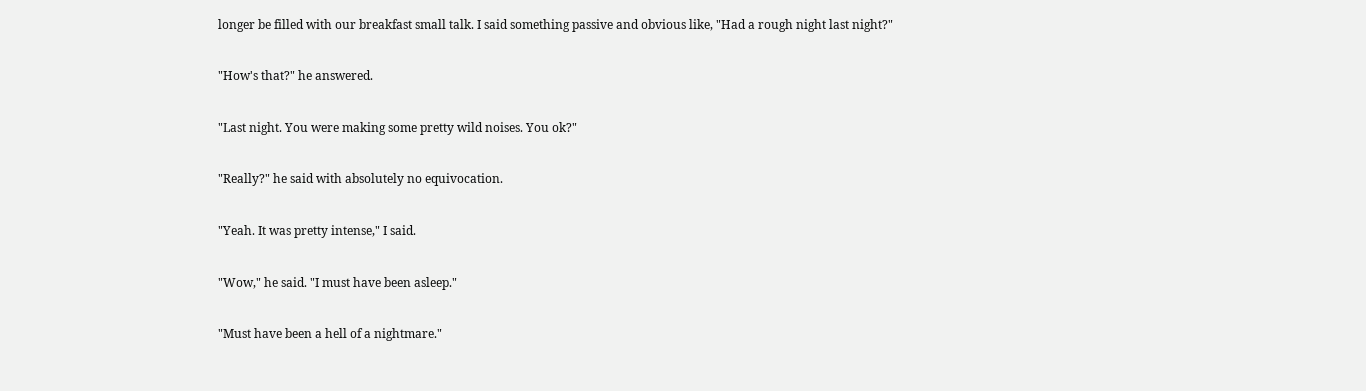longer be filled with our breakfast small talk. I said something passive and obvious like, "Had a rough night last night?"

"How's that?" he answered.

"Last night. You were making some pretty wild noises. You ok?"

"Really?" he said with absolutely no equivocation.

"Yeah. It was pretty intense," I said.

"Wow," he said. "I must have been asleep."

"Must have been a hell of a nightmare."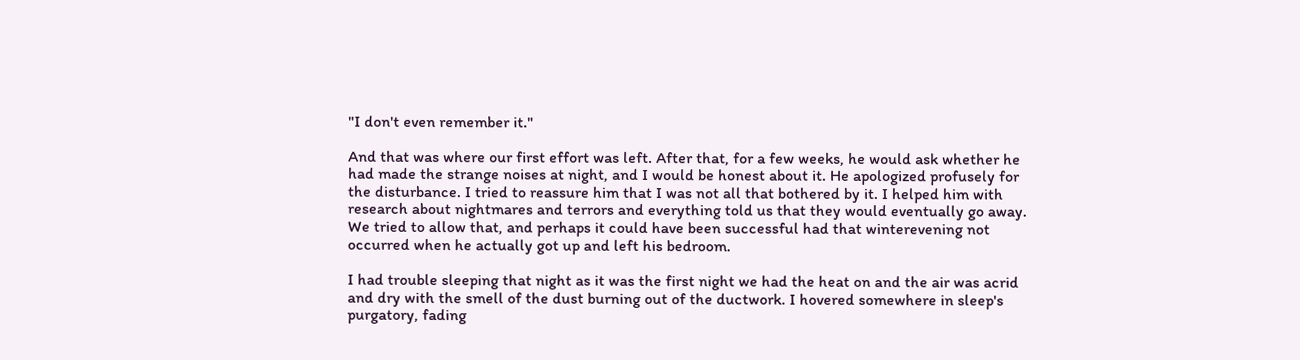"I don't even remember it."

And that was where our first effort was left. After that, for a few weeks, he would ask whether he had made the strange noises at night, and I would be honest about it. He apologized profusely for the disturbance. I tried to reassure him that I was not all that bothered by it. I helped him with research about nightmares and terrors and everything told us that they would eventually go away. We tried to allow that, and perhaps it could have been successful had that winterevening not occurred when he actually got up and left his bedroom.

I had trouble sleeping that night as it was the first night we had the heat on and the air was acrid and dry with the smell of the dust burning out of the ductwork. I hovered somewhere in sleep's purgatory, fading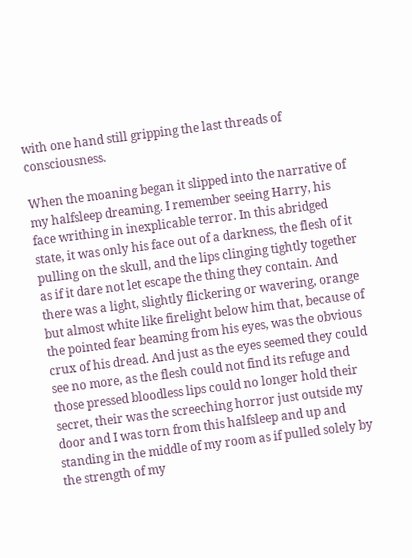with one hand still gripping the last threads of consciousness.

When the moaning began it slipped into the narrative of my halfsleep dreaming. I remember seeing Harry, his face writhing in inexplicable terror. In this abridged state, it was only his face out of a darkness, the flesh of it pulling on the skull, and the lips clinging tightly together as if it dare not let escape the thing they contain. And there was a light, slightly flickering or wavering, orange but almost white like firelight below him that, because of the pointed fear beaming from his eyes, was the obvious crux of his dread. And just as the eyes seemed they could see no more, as the flesh could not find its refuge and those pressed bloodless lips could no longer hold their secret, their was the screeching horror just outside my door and I was torn from this halfsleep and up and standing in the middle of my room as if pulled solely by the strength of my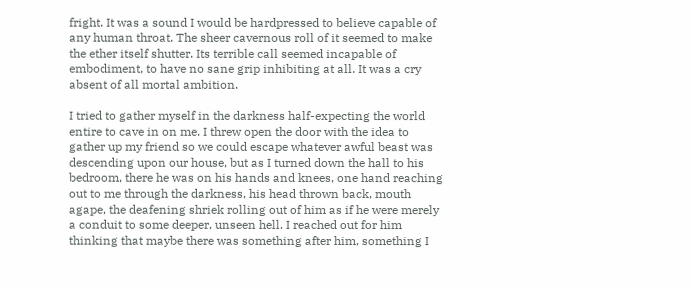fright. It was a sound I would be hardpressed to believe capable of any human throat. The sheer cavernous roll of it seemed to make the ether itself shutter. Its terrible call seemed incapable of embodiment, to have no sane grip inhibiting at all. It was a cry absent of all mortal ambition.

I tried to gather myself in the darkness half-expecting the world entire to cave in on me. I threw open the door with the idea to gather up my friend so we could escape whatever awful beast was descending upon our house, but as I turned down the hall to his bedroom, there he was on his hands and knees, one hand reaching out to me through the darkness, his head thrown back, mouth agape, the deafening shriek rolling out of him as if he were merely a conduit to some deeper, unseen hell. I reached out for him thinking that maybe there was something after him, something I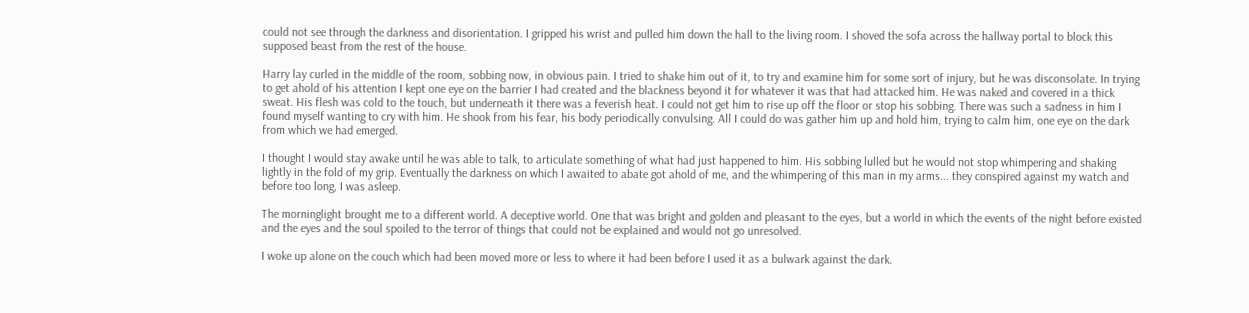could not see through the darkness and disorientation. I gripped his wrist and pulled him down the hall to the living room. I shoved the sofa across the hallway portal to block this supposed beast from the rest of the house.

Harry lay curled in the middle of the room, sobbing now, in obvious pain. I tried to shake him out of it, to try and examine him for some sort of injury, but he was disconsolate. In trying to get ahold of his attention I kept one eye on the barrier I had created and the blackness beyond it for whatever it was that had attacked him. He was naked and covered in a thick sweat. His flesh was cold to the touch, but underneath it there was a feverish heat. I could not get him to rise up off the floor or stop his sobbing. There was such a sadness in him I found myself wanting to cry with him. He shook from his fear, his body periodically convulsing. All I could do was gather him up and hold him, trying to calm him, one eye on the dark from which we had emerged.

I thought I would stay awake until he was able to talk, to articulate something of what had just happened to him. His sobbing lulled but he would not stop whimpering and shaking lightly in the fold of my grip. Eventually the darkness on which I awaited to abate got ahold of me, and the whimpering of this man in my arms... they conspired against my watch and before too long, I was asleep.

The morninglight brought me to a different world. A deceptive world. One that was bright and golden and pleasant to the eyes, but a world in which the events of the night before existed and the eyes and the soul spoiled to the terror of things that could not be explained and would not go unresolved.

I woke up alone on the couch which had been moved more or less to where it had been before I used it as a bulwark against the dark.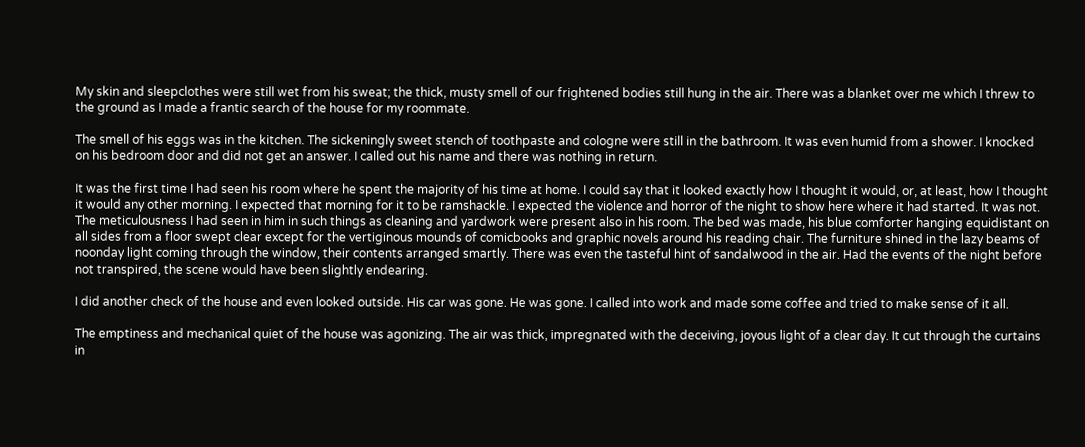My skin and sleepclothes were still wet from his sweat; the thick, musty smell of our frightened bodies still hung in the air. There was a blanket over me which I threw to the ground as I made a frantic search of the house for my roommate.

The smell of his eggs was in the kitchen. The sickeningly sweet stench of toothpaste and cologne were still in the bathroom. It was even humid from a shower. I knocked on his bedroom door and did not get an answer. I called out his name and there was nothing in return.

It was the first time I had seen his room where he spent the majority of his time at home. I could say that it looked exactly how I thought it would, or, at least, how I thought it would any other morning. I expected that morning for it to be ramshackle. I expected the violence and horror of the night to show here where it had started. It was not. The meticulousness I had seen in him in such things as cleaning and yardwork were present also in his room. The bed was made, his blue comforter hanging equidistant on all sides from a floor swept clear except for the vertiginous mounds of comicbooks and graphic novels around his reading chair. The furniture shined in the lazy beams of noonday light coming through the window, their contents arranged smartly. There was even the tasteful hint of sandalwood in the air. Had the events of the night before not transpired, the scene would have been slightly endearing.

I did another check of the house and even looked outside. His car was gone. He was gone. I called into work and made some coffee and tried to make sense of it all.

The emptiness and mechanical quiet of the house was agonizing. The air was thick, impregnated with the deceiving, joyous light of a clear day. It cut through the curtains in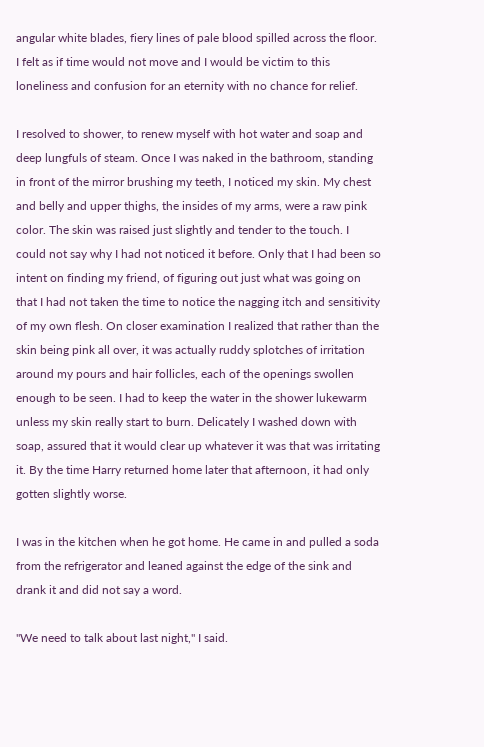angular white blades, fiery lines of pale blood spilled across the floor. I felt as if time would not move and I would be victim to this loneliness and confusion for an eternity with no chance for relief.

I resolved to shower, to renew myself with hot water and soap and deep lungfuls of steam. Once I was naked in the bathroom, standing in front of the mirror brushing my teeth, I noticed my skin. My chest and belly and upper thighs, the insides of my arms, were a raw pink color. The skin was raised just slightly and tender to the touch. I could not say why I had not noticed it before. Only that I had been so intent on finding my friend, of figuring out just what was going on that I had not taken the time to notice the nagging itch and sensitivity of my own flesh. On closer examination I realized that rather than the skin being pink all over, it was actually ruddy splotches of irritation around my pours and hair follicles, each of the openings swollen enough to be seen. I had to keep the water in the shower lukewarm unless my skin really start to burn. Delicately I washed down with soap, assured that it would clear up whatever it was that was irritating it. By the time Harry returned home later that afternoon, it had only gotten slightly worse.

I was in the kitchen when he got home. He came in and pulled a soda from the refrigerator and leaned against the edge of the sink and drank it and did not say a word.

"We need to talk about last night," I said.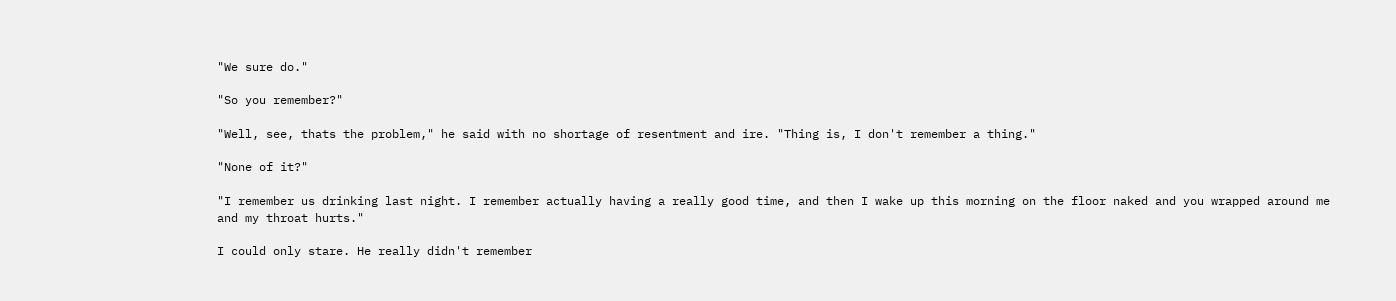"We sure do."

"So you remember?"

"Well, see, thats the problem," he said with no shortage of resentment and ire. "Thing is, I don't remember a thing."

"None of it?"

"I remember us drinking last night. I remember actually having a really good time, and then I wake up this morning on the floor naked and you wrapped around me and my throat hurts."

I could only stare. He really didn't remember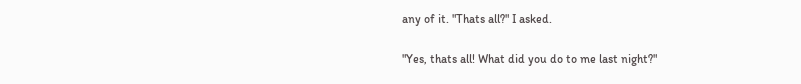any of it. "Thats all?" I asked.

"Yes, thats all! What did you do to me last night?"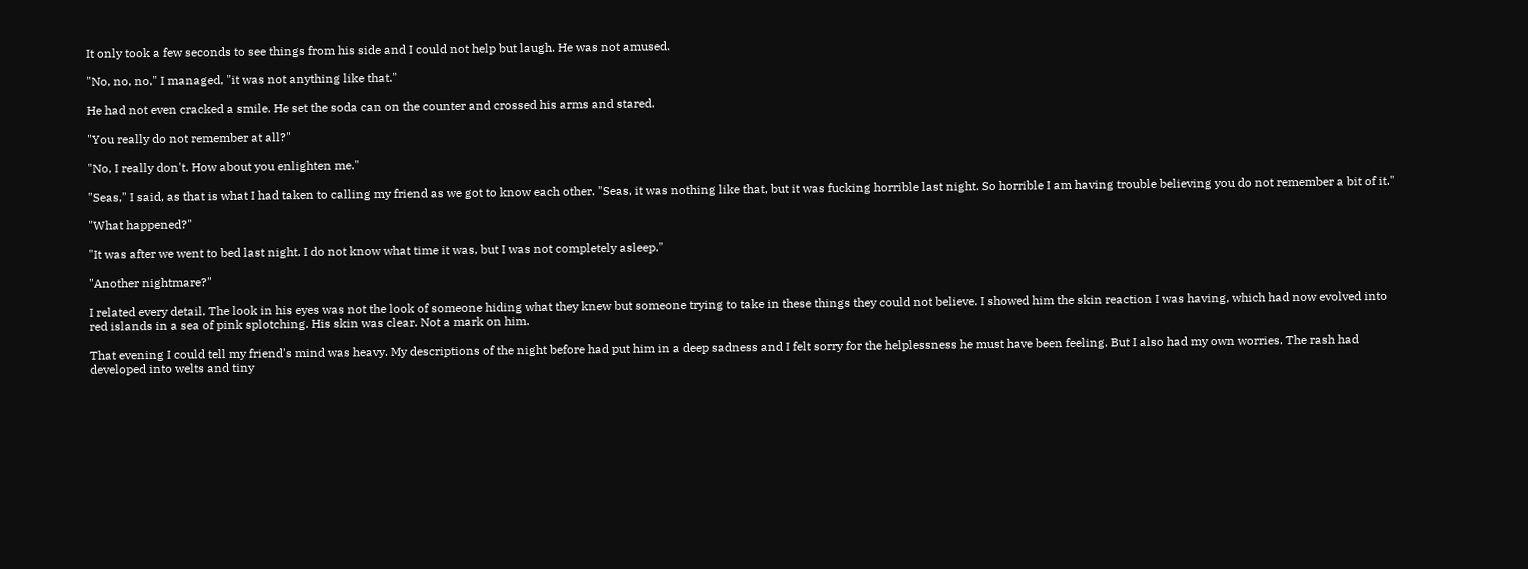It only took a few seconds to see things from his side and I could not help but laugh. He was not amused.

"No, no, no," I managed, "it was not anything like that."

He had not even cracked a smile. He set the soda can on the counter and crossed his arms and stared.

"You really do not remember at all?"

"No, I really don't. How about you enlighten me."

"Seas," I said, as that is what I had taken to calling my friend as we got to know each other. "Seas, it was nothing like that, but it was fucking horrible last night. So horrible I am having trouble believing you do not remember a bit of it."

"What happened?"

"It was after we went to bed last night. I do not know what time it was, but I was not completely asleep."

"Another nightmare?"

I related every detail. The look in his eyes was not the look of someone hiding what they knew but someone trying to take in these things they could not believe. I showed him the skin reaction I was having, which had now evolved into red islands in a sea of pink splotching. His skin was clear. Not a mark on him.

That evening I could tell my friend's mind was heavy. My descriptions of the night before had put him in a deep sadness and I felt sorry for the helplessness he must have been feeling. But I also had my own worries. The rash had developed into welts and tiny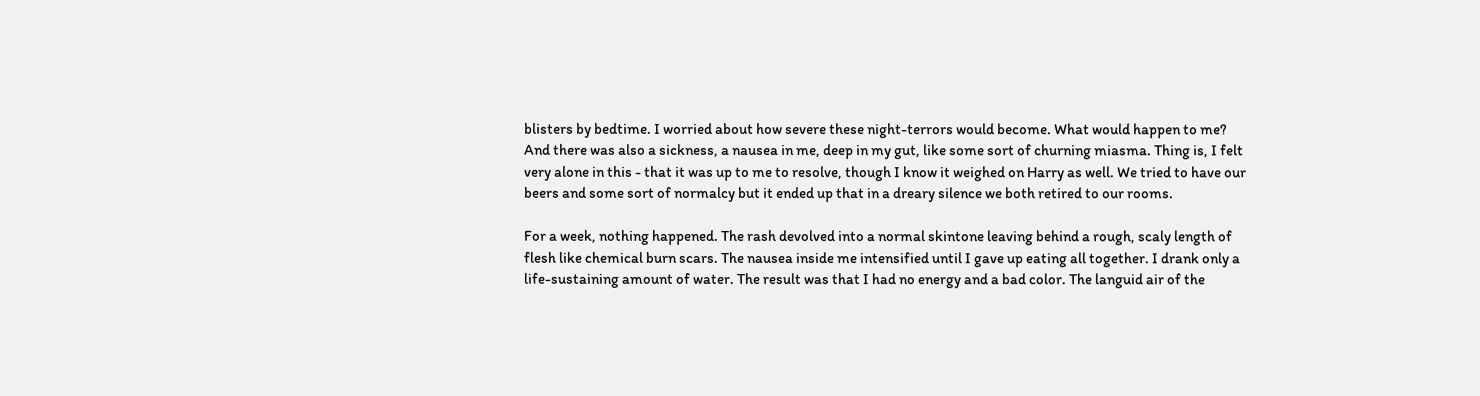blisters by bedtime. I worried about how severe these night-terrors would become. What would happen to me? And there was also a sickness, a nausea in me, deep in my gut, like some sort of churning miasma. Thing is, I felt very alone in this - that it was up to me to resolve, though I know it weighed on Harry as well. We tried to have our beers and some sort of normalcy but it ended up that in a dreary silence we both retired to our rooms.

For a week, nothing happened. The rash devolved into a normal skintone leaving behind a rough, scaly length of flesh like chemical burn scars. The nausea inside me intensified until I gave up eating all together. I drank only a life-sustaining amount of water. The result was that I had no energy and a bad color. The languid air of the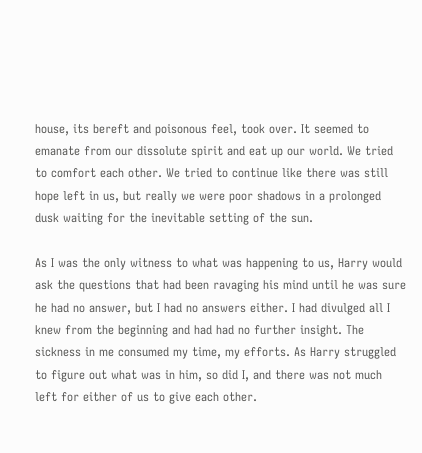house, its bereft and poisonous feel, took over. It seemed to emanate from our dissolute spirit and eat up our world. We tried to comfort each other. We tried to continue like there was still hope left in us, but really we were poor shadows in a prolonged dusk waiting for the inevitable setting of the sun.

As I was the only witness to what was happening to us, Harry would ask the questions that had been ravaging his mind until he was sure he had no answer, but I had no answers either. I had divulged all I knew from the beginning and had had no further insight. The sickness in me consumed my time, my efforts. As Harry struggled to figure out what was in him, so did I, and there was not much left for either of us to give each other.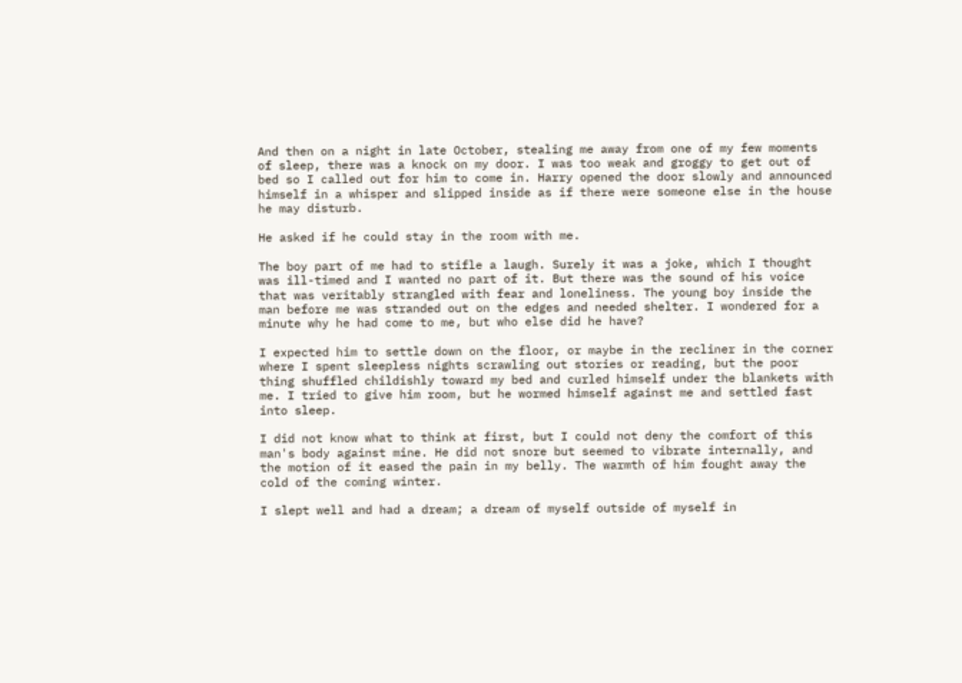And then on a night in late October, stealing me away from one of my few moments of sleep, there was a knock on my door. I was too weak and groggy to get out of bed so I called out for him to come in. Harry opened the door slowly and announced himself in a whisper and slipped inside as if there were someone else in the house he may disturb.

He asked if he could stay in the room with me.

The boy part of me had to stifle a laugh. Surely it was a joke, which I thought was ill-timed and I wanted no part of it. But there was the sound of his voice that was veritably strangled with fear and loneliness. The young boy inside the man before me was stranded out on the edges and needed shelter. I wondered for a minute why he had come to me, but who else did he have?

I expected him to settle down on the floor, or maybe in the recliner in the corner where I spent sleepless nights scrawling out stories or reading, but the poor thing shuffled childishly toward my bed and curled himself under the blankets with me. I tried to give him room, but he wormed himself against me and settled fast into sleep.

I did not know what to think at first, but I could not deny the comfort of this man's body against mine. He did not snore but seemed to vibrate internally, and the motion of it eased the pain in my belly. The warmth of him fought away the cold of the coming winter.

I slept well and had a dream; a dream of myself outside of myself in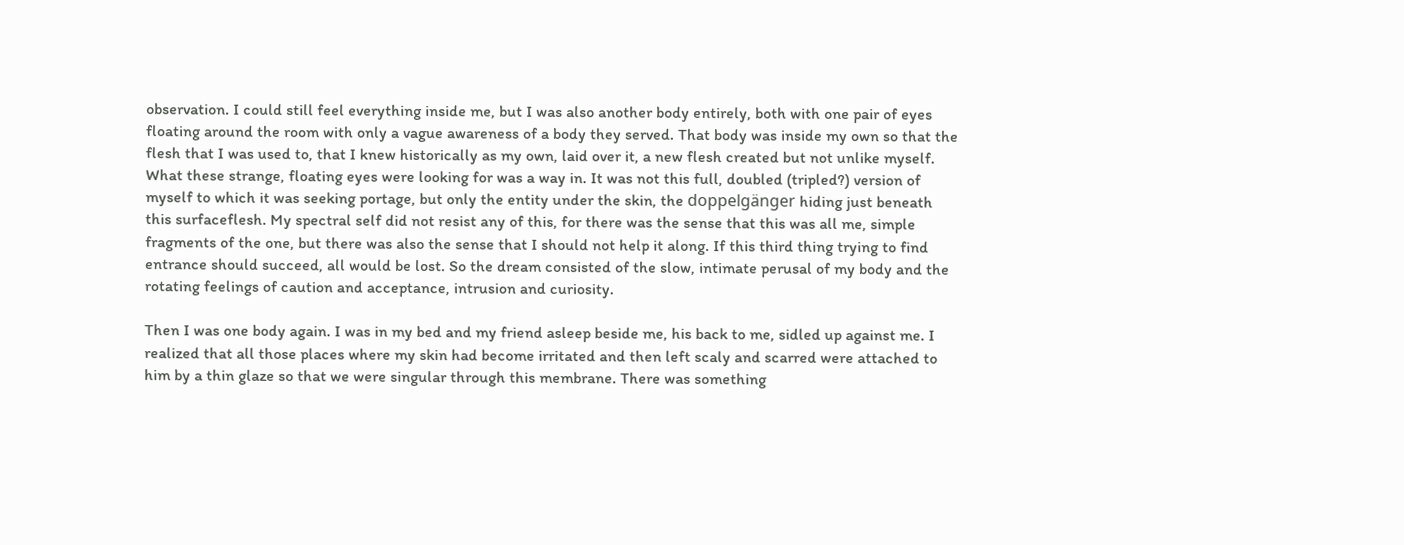observation. I could still feel everything inside me, but I was also another body entirely, both with one pair of eyes floating around the room with only a vague awareness of a body they served. That body was inside my own so that the flesh that I was used to, that I knew historically as my own, laid over it, a new flesh created but not unlike myself. What these strange, floating eyes were looking for was a way in. It was not this full, doubled (tripled?) version of myself to which it was seeking portage, but only the entity under the skin, the doppelgänger hiding just beneath this surfaceflesh. My spectral self did not resist any of this, for there was the sense that this was all me, simple fragments of the one, but there was also the sense that I should not help it along. If this third thing trying to find entrance should succeed, all would be lost. So the dream consisted of the slow, intimate perusal of my body and the rotating feelings of caution and acceptance, intrusion and curiosity.

Then I was one body again. I was in my bed and my friend asleep beside me, his back to me, sidled up against me. I realized that all those places where my skin had become irritated and then left scaly and scarred were attached to him by a thin glaze so that we were singular through this membrane. There was something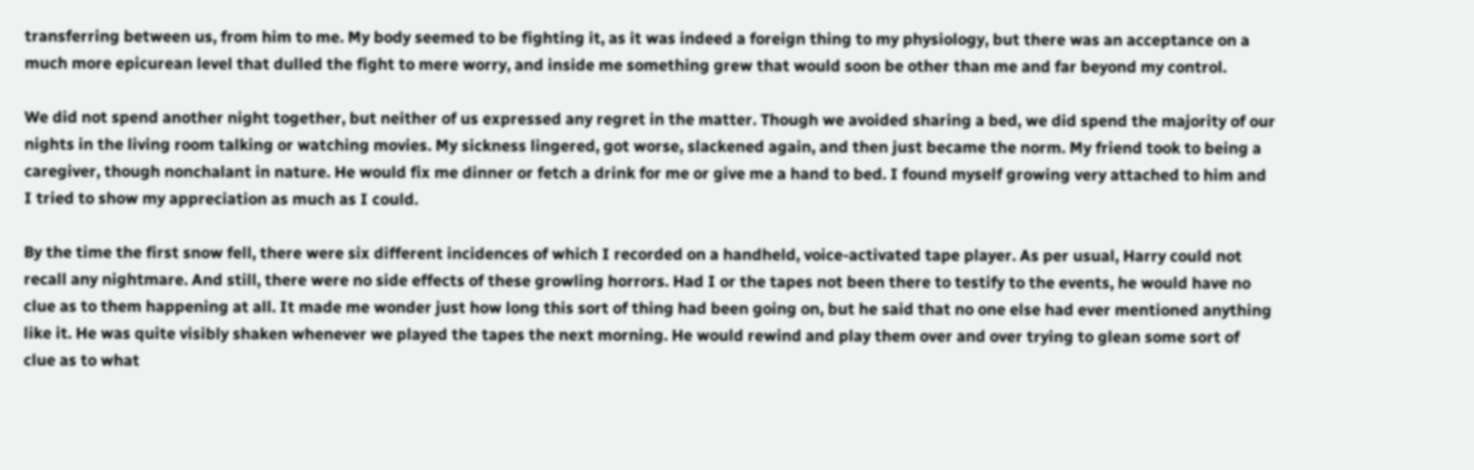transferring between us, from him to me. My body seemed to be fighting it, as it was indeed a foreign thing to my physiology, but there was an acceptance on a much more epicurean level that dulled the fight to mere worry, and inside me something grew that would soon be other than me and far beyond my control.

We did not spend another night together, but neither of us expressed any regret in the matter. Though we avoided sharing a bed, we did spend the majority of our nights in the living room talking or watching movies. My sickness lingered, got worse, slackened again, and then just became the norm. My friend took to being a caregiver, though nonchalant in nature. He would fix me dinner or fetch a drink for me or give me a hand to bed. I found myself growing very attached to him and I tried to show my appreciation as much as I could.

By the time the first snow fell, there were six different incidences of which I recorded on a handheld, voice-activated tape player. As per usual, Harry could not recall any nightmare. And still, there were no side effects of these growling horrors. Had I or the tapes not been there to testify to the events, he would have no clue as to them happening at all. It made me wonder just how long this sort of thing had been going on, but he said that no one else had ever mentioned anything like it. He was quite visibly shaken whenever we played the tapes the next morning. He would rewind and play them over and over trying to glean some sort of clue as to what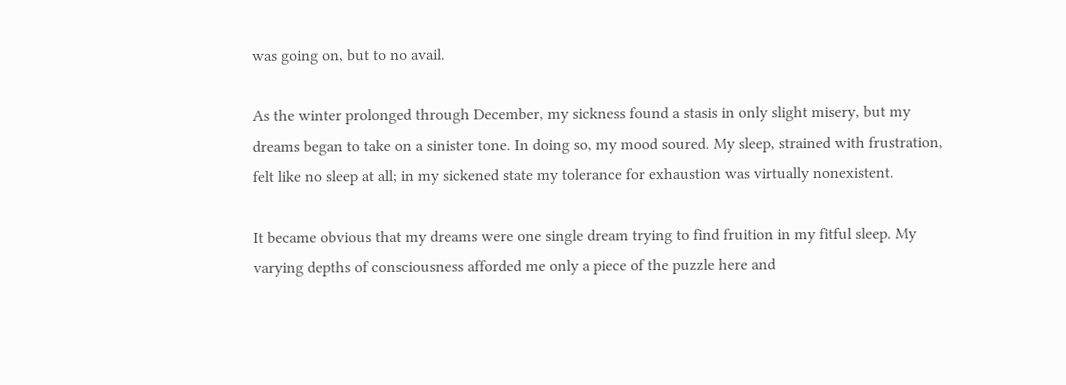was going on, but to no avail.

As the winter prolonged through December, my sickness found a stasis in only slight misery, but my dreams began to take on a sinister tone. In doing so, my mood soured. My sleep, strained with frustration, felt like no sleep at all; in my sickened state my tolerance for exhaustion was virtually nonexistent.

It became obvious that my dreams were one single dream trying to find fruition in my fitful sleep. My varying depths of consciousness afforded me only a piece of the puzzle here and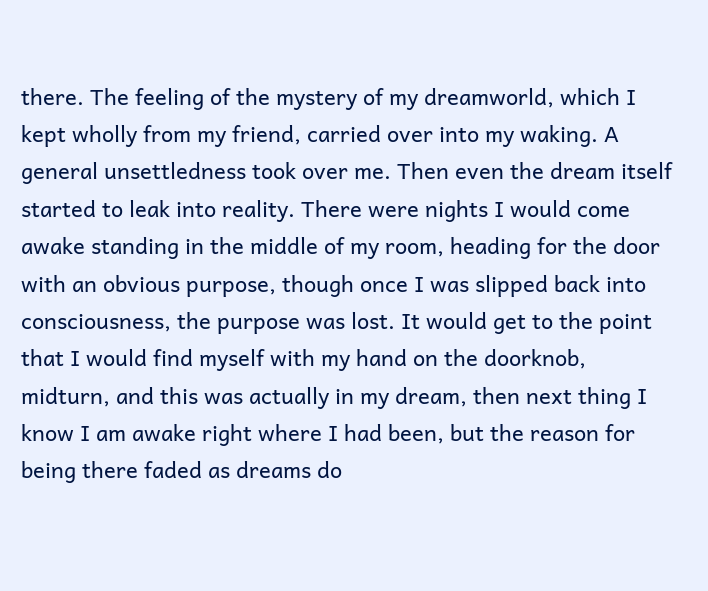there. The feeling of the mystery of my dreamworld, which I kept wholly from my friend, carried over into my waking. A general unsettledness took over me. Then even the dream itself started to leak into reality. There were nights I would come awake standing in the middle of my room, heading for the door with an obvious purpose, though once I was slipped back into consciousness, the purpose was lost. It would get to the point that I would find myself with my hand on the doorknob, midturn, and this was actually in my dream, then next thing I know I am awake right where I had been, but the reason for being there faded as dreams do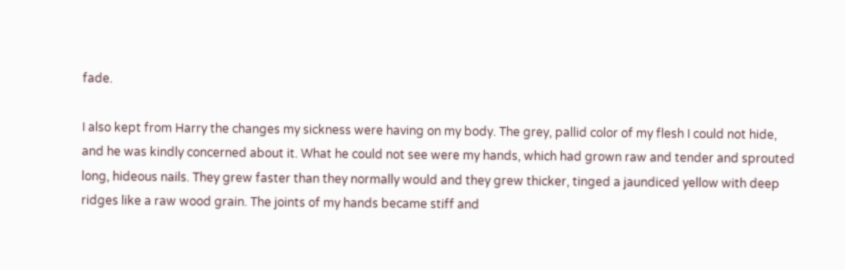fade.

I also kept from Harry the changes my sickness were having on my body. The grey, pallid color of my flesh I could not hide, and he was kindly concerned about it. What he could not see were my hands, which had grown raw and tender and sprouted long, hideous nails. They grew faster than they normally would and they grew thicker, tinged a jaundiced yellow with deep ridges like a raw wood grain. The joints of my hands became stiff and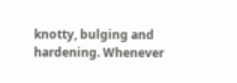knotty, bulging and hardening. Whenever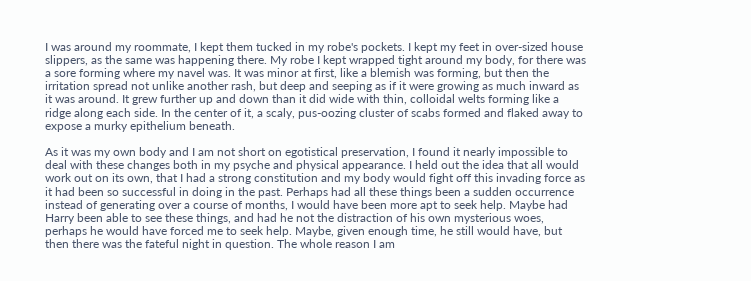I was around my roommate, I kept them tucked in my robe's pockets. I kept my feet in over-sized house slippers, as the same was happening there. My robe I kept wrapped tight around my body, for there was a sore forming where my navel was. It was minor at first, like a blemish was forming, but then the irritation spread not unlike another rash, but deep and seeping as if it were growing as much inward as it was around. It grew further up and down than it did wide with thin, colloidal welts forming like a ridge along each side. In the center of it, a scaly, pus-oozing cluster of scabs formed and flaked away to expose a murky epithelium beneath.

As it was my own body and I am not short on egotistical preservation, I found it nearly impossible to deal with these changes both in my psyche and physical appearance. I held out the idea that all would work out on its own, that I had a strong constitution and my body would fight off this invading force as it had been so successful in doing in the past. Perhaps had all these things been a sudden occurrence instead of generating over a course of months, I would have been more apt to seek help. Maybe had Harry been able to see these things, and had he not the distraction of his own mysterious woes, perhaps he would have forced me to seek help. Maybe, given enough time, he still would have, but then there was the fateful night in question. The whole reason I am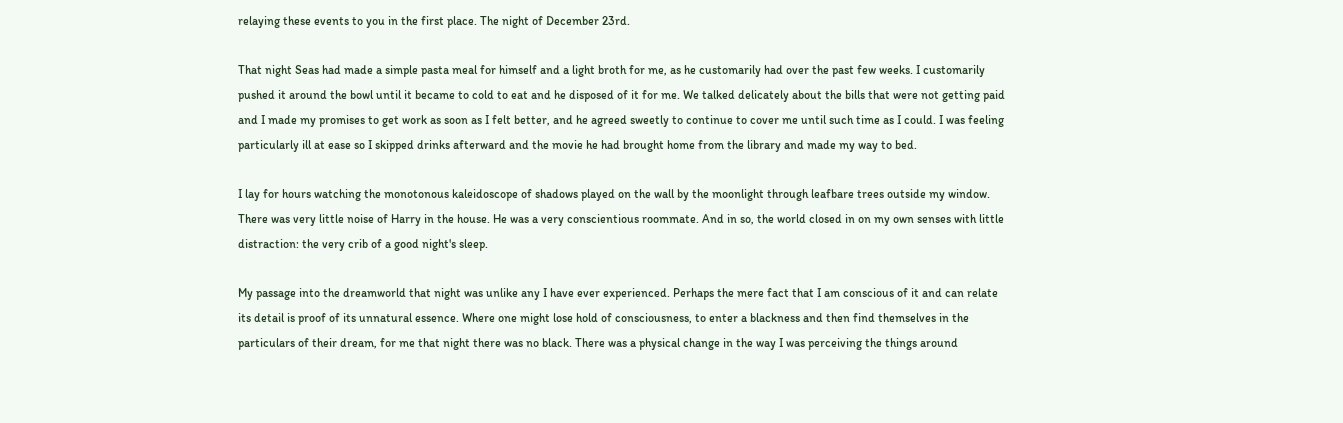relaying these events to you in the first place. The night of December 23rd.

That night Seas had made a simple pasta meal for himself and a light broth for me, as he customarily had over the past few weeks. I customarily pushed it around the bowl until it became to cold to eat and he disposed of it for me. We talked delicately about the bills that were not getting paid and I made my promises to get work as soon as I felt better, and he agreed sweetly to continue to cover me until such time as I could. I was feeling particularly ill at ease so I skipped drinks afterward and the movie he had brought home from the library and made my way to bed.

I lay for hours watching the monotonous kaleidoscope of shadows played on the wall by the moonlight through leafbare trees outside my window. There was very little noise of Harry in the house. He was a very conscientious roommate. And in so, the world closed in on my own senses with little distraction: the very crib of a good night's sleep.

My passage into the dreamworld that night was unlike any I have ever experienced. Perhaps the mere fact that I am conscious of it and can relate its detail is proof of its unnatural essence. Where one might lose hold of consciousness, to enter a blackness and then find themselves in the particulars of their dream, for me that night there was no black. There was a physical change in the way I was perceiving the things around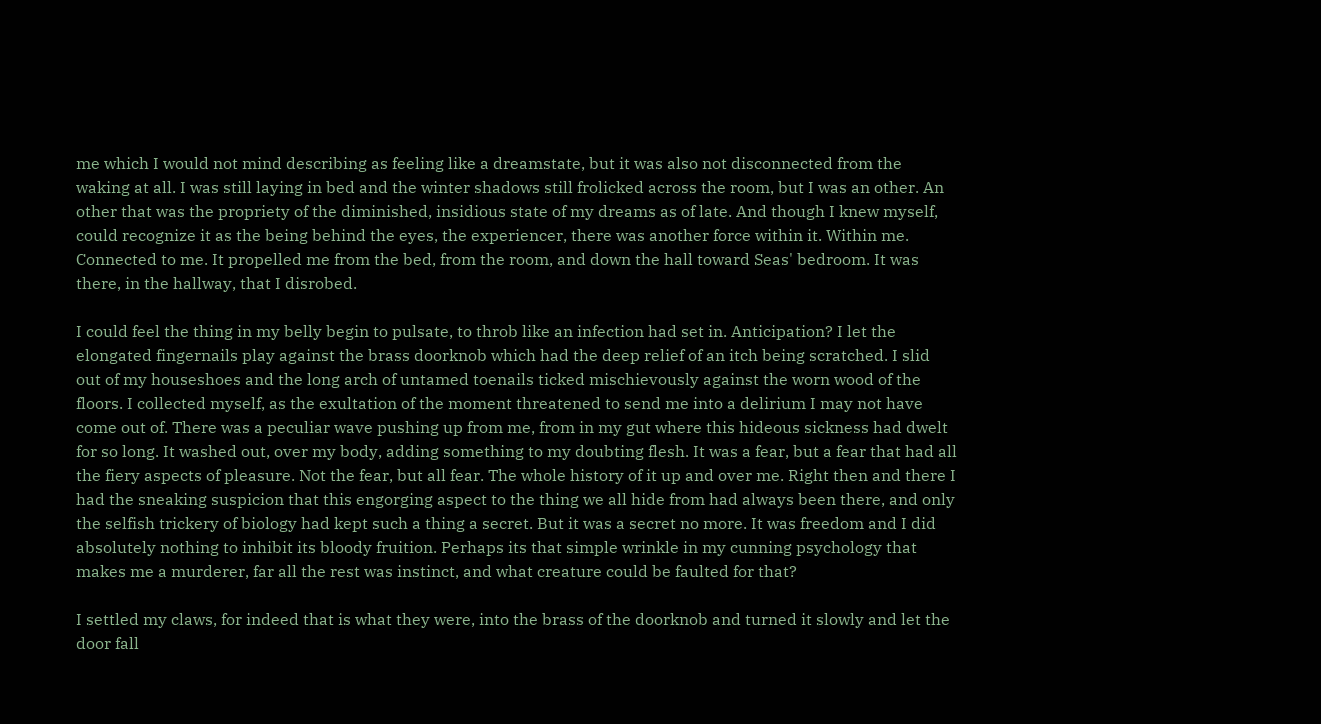me which I would not mind describing as feeling like a dreamstate, but it was also not disconnected from the waking at all. I was still laying in bed and the winter shadows still frolicked across the room, but I was an other. An other that was the propriety of the diminished, insidious state of my dreams as of late. And though I knew myself, could recognize it as the being behind the eyes, the experiencer, there was another force within it. Within me. Connected to me. It propelled me from the bed, from the room, and down the hall toward Seas' bedroom. It was there, in the hallway, that I disrobed.

I could feel the thing in my belly begin to pulsate, to throb like an infection had set in. Anticipation? I let the elongated fingernails play against the brass doorknob which had the deep relief of an itch being scratched. I slid out of my houseshoes and the long arch of untamed toenails ticked mischievously against the worn wood of the floors. I collected myself, as the exultation of the moment threatened to send me into a delirium I may not have come out of. There was a peculiar wave pushing up from me, from in my gut where this hideous sickness had dwelt for so long. It washed out, over my body, adding something to my doubting flesh. It was a fear, but a fear that had all the fiery aspects of pleasure. Not the fear, but all fear. The whole history of it up and over me. Right then and there I had the sneaking suspicion that this engorging aspect to the thing we all hide from had always been there, and only the selfish trickery of biology had kept such a thing a secret. But it was a secret no more. It was freedom and I did absolutely nothing to inhibit its bloody fruition. Perhaps its that simple wrinkle in my cunning psychology that makes me a murderer, far all the rest was instinct, and what creature could be faulted for that?

I settled my claws, for indeed that is what they were, into the brass of the doorknob and turned it slowly and let the door fall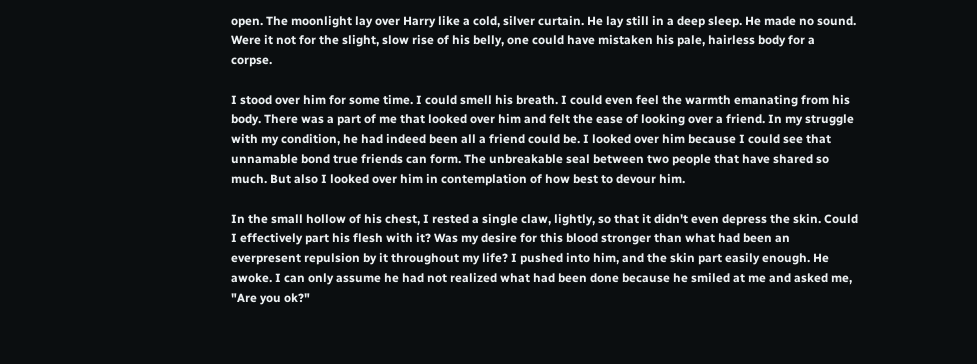open. The moonlight lay over Harry like a cold, silver curtain. He lay still in a deep sleep. He made no sound. Were it not for the slight, slow rise of his belly, one could have mistaken his pale, hairless body for a corpse.

I stood over him for some time. I could smell his breath. I could even feel the warmth emanating from his body. There was a part of me that looked over him and felt the ease of looking over a friend. In my struggle with my condition, he had indeed been all a friend could be. I looked over him because I could see that unnamable bond true friends can form. The unbreakable seal between two people that have shared so much. But also I looked over him in contemplation of how best to devour him.

In the small hollow of his chest, I rested a single claw, lightly, so that it didn't even depress the skin. Could I effectively part his flesh with it? Was my desire for this blood stronger than what had been an everpresent repulsion by it throughout my life? I pushed into him, and the skin part easily enough. He awoke. I can only assume he had not realized what had been done because he smiled at me and asked me, "Are you ok?"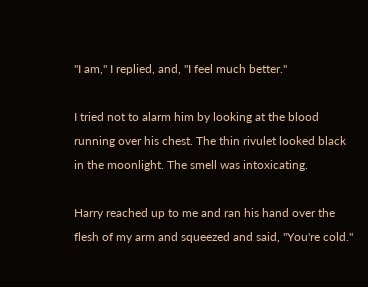"I am," I replied, and, "I feel much better."

I tried not to alarm him by looking at the blood running over his chest. The thin rivulet looked black in the moonlight. The smell was intoxicating.

Harry reached up to me and ran his hand over the flesh of my arm and squeezed and said, "You're cold."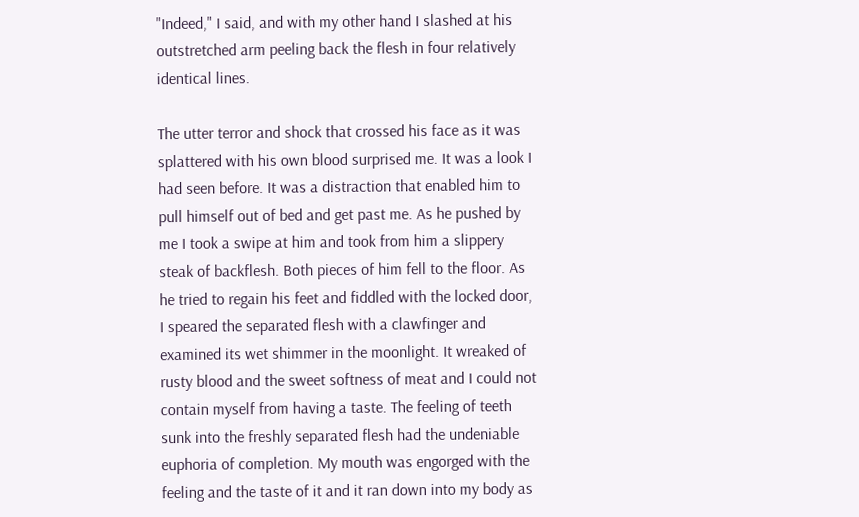"Indeed," I said, and with my other hand I slashed at his outstretched arm peeling back the flesh in four relatively identical lines.

The utter terror and shock that crossed his face as it was splattered with his own blood surprised me. It was a look I had seen before. It was a distraction that enabled him to pull himself out of bed and get past me. As he pushed by me I took a swipe at him and took from him a slippery steak of backflesh. Both pieces of him fell to the floor. As he tried to regain his feet and fiddled with the locked door, I speared the separated flesh with a clawfinger and examined its wet shimmer in the moonlight. It wreaked of rusty blood and the sweet softness of meat and I could not contain myself from having a taste. The feeling of teeth sunk into the freshly separated flesh had the undeniable euphoria of completion. My mouth was engorged with the feeling and the taste of it and it ran down into my body as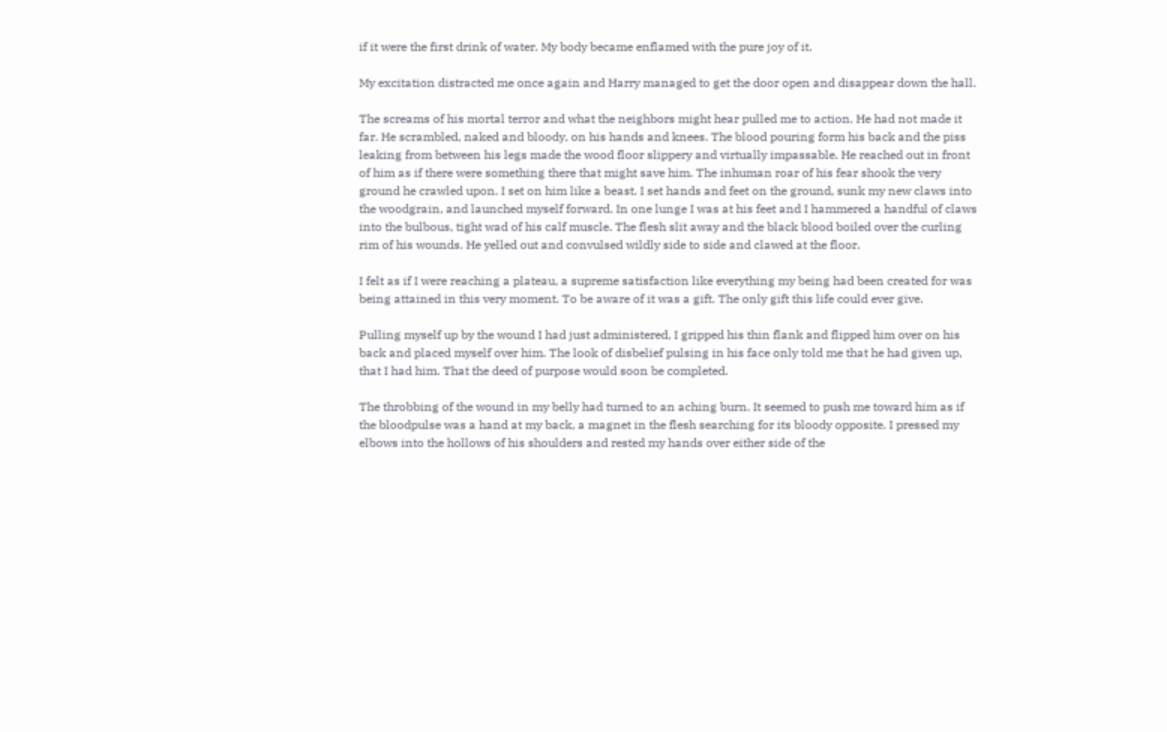if it were the first drink of water. My body became enflamed with the pure joy of it.

My excitation distracted me once again and Harry managed to get the door open and disappear down the hall.

The screams of his mortal terror and what the neighbors might hear pulled me to action. He had not made it far. He scrambled, naked and bloody, on his hands and knees. The blood pouring form his back and the piss leaking from between his legs made the wood floor slippery and virtually impassable. He reached out in front of him as if there were something there that might save him. The inhuman roar of his fear shook the very ground he crawled upon. I set on him like a beast. I set hands and feet on the ground, sunk my new claws into the woodgrain, and launched myself forward. In one lunge I was at his feet and I hammered a handful of claws into the bulbous, tight wad of his calf muscle. The flesh slit away and the black blood boiled over the curling rim of his wounds. He yelled out and convulsed wildly side to side and clawed at the floor.

I felt as if I were reaching a plateau, a supreme satisfaction like everything my being had been created for was being attained in this very moment. To be aware of it was a gift. The only gift this life could ever give.

Pulling myself up by the wound I had just administered, I gripped his thin flank and flipped him over on his back and placed myself over him. The look of disbelief pulsing in his face only told me that he had given up, that I had him. That the deed of purpose would soon be completed.

The throbbing of the wound in my belly had turned to an aching burn. It seemed to push me toward him as if the bloodpulse was a hand at my back, a magnet in the flesh searching for its bloody opposite. I pressed my elbows into the hollows of his shoulders and rested my hands over either side of the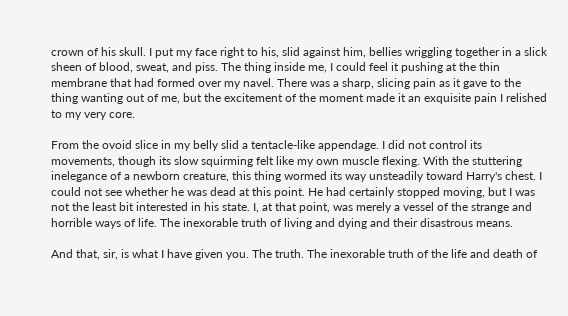crown of his skull. I put my face right to his, slid against him, bellies wriggling together in a slick sheen of blood, sweat, and piss. The thing inside me, I could feel it pushing at the thin membrane that had formed over my navel. There was a sharp, slicing pain as it gave to the thing wanting out of me, but the excitement of the moment made it an exquisite pain I relished to my very core.

From the ovoid slice in my belly slid a tentacle-like appendage. I did not control its movements, though its slow squirming felt like my own muscle flexing. With the stuttering inelegance of a newborn creature, this thing wormed its way unsteadily toward Harry's chest. I could not see whether he was dead at this point. He had certainly stopped moving, but I was not the least bit interested in his state. I, at that point, was merely a vessel of the strange and horrible ways of life. The inexorable truth of living and dying and their disastrous means.

And that, sir, is what I have given you. The truth. The inexorable truth of the life and death of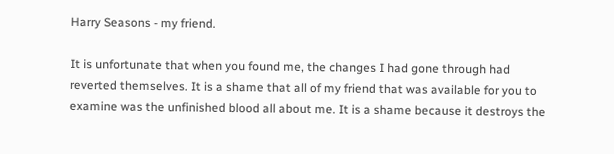Harry Seasons - my friend.

It is unfortunate that when you found me, the changes I had gone through had reverted themselves. It is a shame that all of my friend that was available for you to examine was the unfinished blood all about me. It is a shame because it destroys the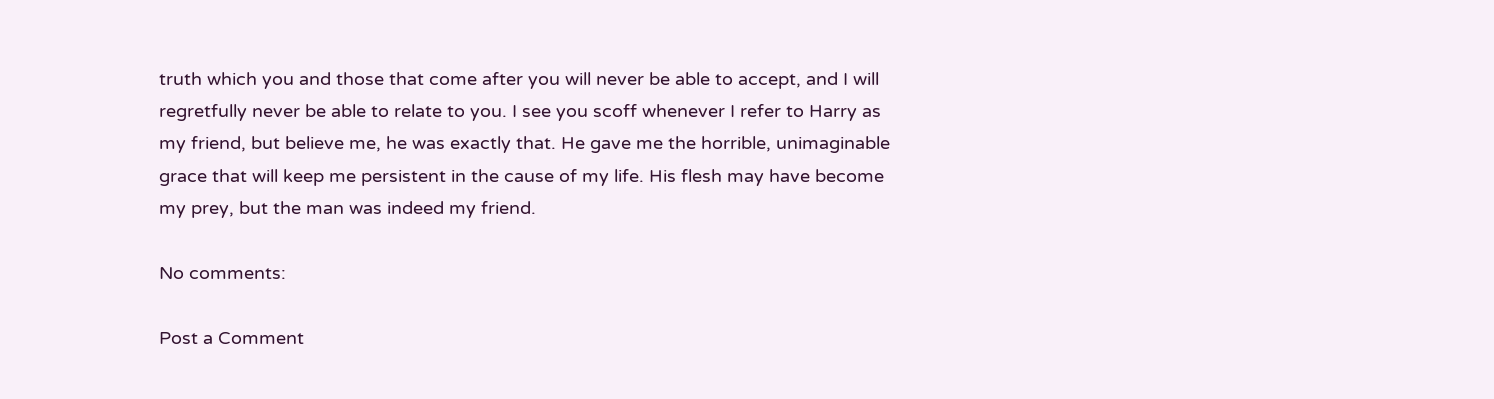truth which you and those that come after you will never be able to accept, and I will regretfully never be able to relate to you. I see you scoff whenever I refer to Harry as my friend, but believe me, he was exactly that. He gave me the horrible, unimaginable grace that will keep me persistent in the cause of my life. His flesh may have become my prey, but the man was indeed my friend.

No comments:

Post a Comment